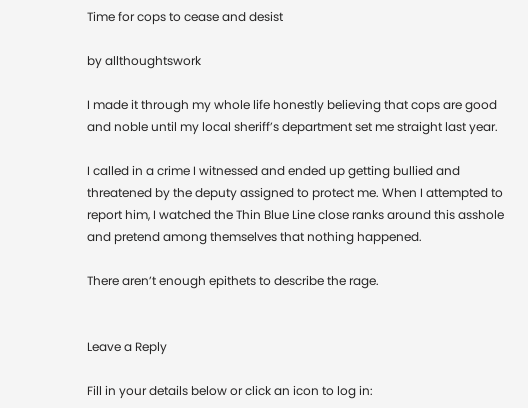Time for cops to cease and desist

by allthoughtswork

I made it through my whole life honestly believing that cops are good and noble until my local sheriff’s department set me straight last year.

I called in a crime I witnessed and ended up getting bullied and threatened by the deputy assigned to protect me. When I attempted to report him, I watched the Thin Blue Line close ranks around this asshole and pretend among themselves that nothing happened.

There aren’t enough epithets to describe the rage.


Leave a Reply

Fill in your details below or click an icon to log in: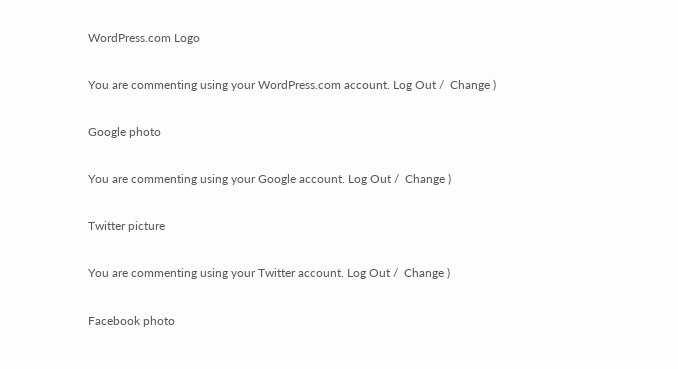WordPress.com Logo

You are commenting using your WordPress.com account. Log Out /  Change )

Google photo

You are commenting using your Google account. Log Out /  Change )

Twitter picture

You are commenting using your Twitter account. Log Out /  Change )

Facebook photo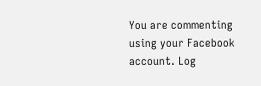You are commenting using your Facebook account. Log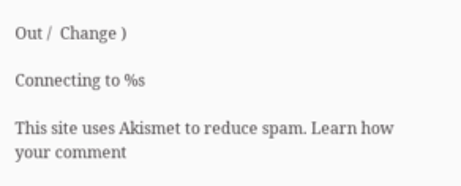Out /  Change )

Connecting to %s

This site uses Akismet to reduce spam. Learn how your comment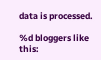data is processed.

%d bloggers like this: